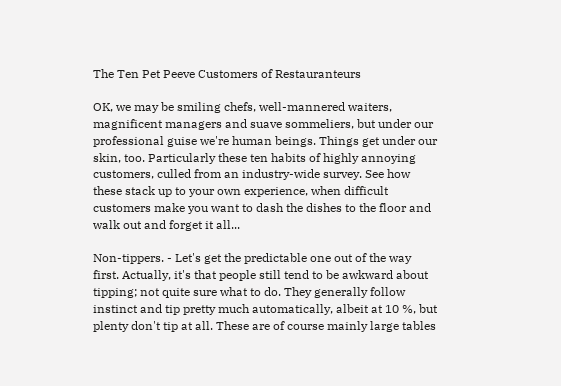The Ten Pet Peeve Customers of Restauranteurs

OK, we may be smiling chefs, well-mannered waiters, magnificent managers and suave sommeliers, but under our professional guise we're human beings. Things get under our skin, too. Particularly these ten habits of highly annoying customers, culled from an industry-wide survey. See how these stack up to your own experience, when difficult customers make you want to dash the dishes to the floor and walk out and forget it all...

Non-tippers. - Let's get the predictable one out of the way first. Actually, it's that people still tend to be awkward about tipping; not quite sure what to do. They generally follow instinct and tip pretty much automatically, albeit at 10 %, but plenty don't tip at all. These are of course mainly large tables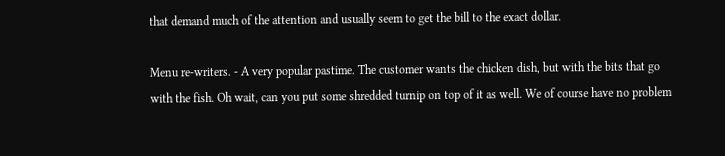that demand much of the attention and usually seem to get the bill to the exact dollar.

Menu re-writers. - A very popular pastime. The customer wants the chicken dish, but with the bits that go with the fish. Oh wait, can you put some shredded turnip on top of it as well. We of course have no problem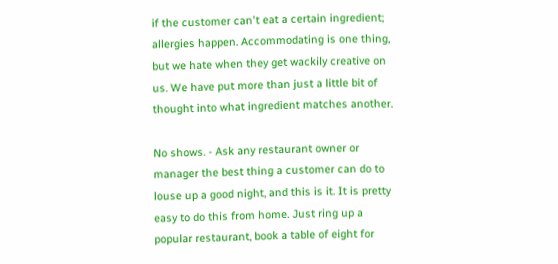if the customer can't eat a certain ingredient; allergies happen. Accommodating is one thing, but we hate when they get wackily creative on us. We have put more than just a little bit of thought into what ingredient matches another.

No shows. - Ask any restaurant owner or manager the best thing a customer can do to louse up a good night, and this is it. It is pretty easy to do this from home. Just ring up a popular restaurant, book a table of eight for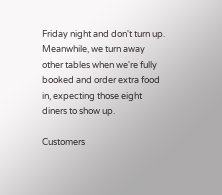Friday night and don't turn up. Meanwhile, we turn away other tables when we're fully booked and order extra food in, expecting those eight diners to show up.

Customers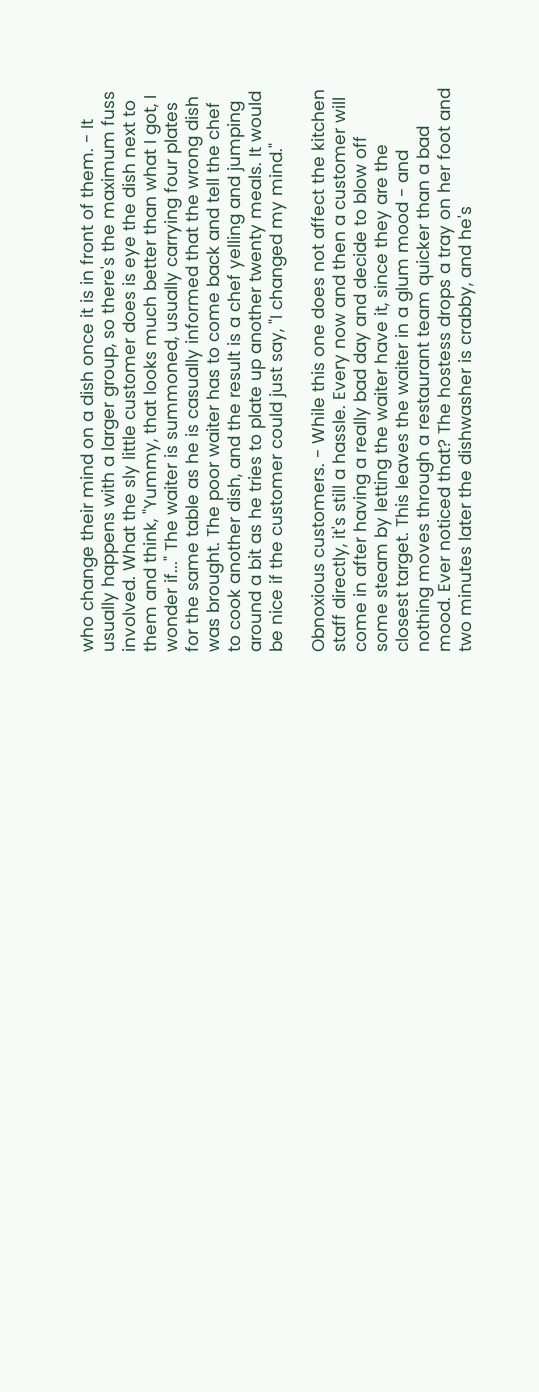who change their mind on a dish once it is in front of them. - It usually happens with a larger group, so there's the maximum fuss involved. What the sly little customer does is eye the dish next to them and think, "Yummy, that looks much better than what I got, I wonder if..." The waiter is summoned, usually carrying four plates for the same table as he is casually informed that the wrong dish was brought. The poor waiter has to come back and tell the chef to cook another dish, and the result is a chef yelling and jumping around a bit as he tries to plate up another twenty meals. It would be nice if the customer could just say, "I changed my mind."

Obnoxious customers. - While this one does not affect the kitchen staff directly, it's still a hassle. Every now and then a customer will come in after having a really bad day and decide to blow off some steam by letting the waiter have it, since they are the closest target. This leaves the waiter in a glum mood - and nothing moves through a restaurant team quicker than a bad mood. Ever noticed that? The hostess drops a tray on her foot and two minutes later the dishwasher is crabby, and he's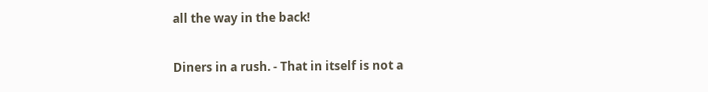all the way in the back!

Diners in a rush. - That in itself is not a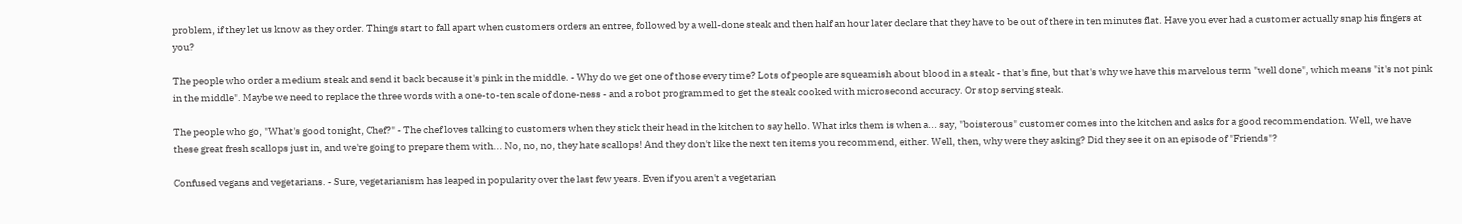problem, if they let us know as they order. Things start to fall apart when customers orders an entree, followed by a well-done steak and then half an hour later declare that they have to be out of there in ten minutes flat. Have you ever had a customer actually snap his fingers at you?

The people who order a medium steak and send it back because it's pink in the middle. - Why do we get one of those every time? Lots of people are squeamish about blood in a steak - that's fine, but that's why we have this marvelous term "well done", which means "it's not pink in the middle". Maybe we need to replace the three words with a one-to-ten scale of done-ness - and a robot programmed to get the steak cooked with microsecond accuracy. Or stop serving steak.

The people who go, "What's good tonight, Chef?" - The chef loves talking to customers when they stick their head in the kitchen to say hello. What irks them is when a... say, "boisterous" customer comes into the kitchen and asks for a good recommendation. Well, we have these great fresh scallops just in, and we're going to prepare them with... No, no, no, they hate scallops! And they don't like the next ten items you recommend, either. Well, then, why were they asking? Did they see it on an episode of "Friends"?

Confused vegans and vegetarians. - Sure, vegetarianism has leaped in popularity over the last few years. Even if you aren't a vegetarian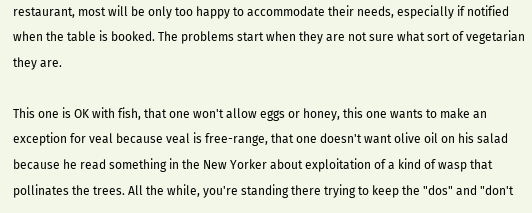restaurant, most will be only too happy to accommodate their needs, especially if notified when the table is booked. The problems start when they are not sure what sort of vegetarian they are.

This one is OK with fish, that one won't allow eggs or honey, this one wants to make an exception for veal because veal is free-range, that one doesn't want olive oil on his salad because he read something in the New Yorker about exploitation of a kind of wasp that pollinates the trees. All the while, you're standing there trying to keep the "dos" and "don't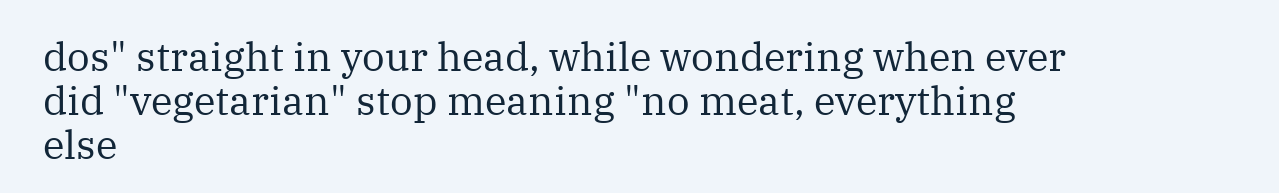dos" straight in your head, while wondering when ever did "vegetarian" stop meaning "no meat, everything else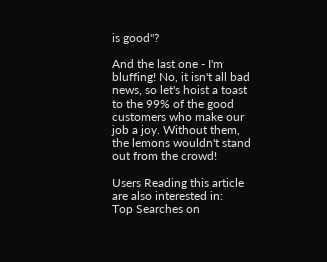is good"?

And the last one - I'm bluffing! No, it isn't all bad news, so let's hoist a toast to the 99% of the good customers who make our job a joy. Without them, the lemons wouldn't stand out from the crowd!

Users Reading this article are also interested in:
Top Searches on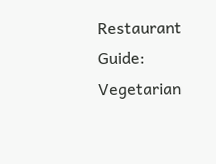Restaurant Guide:
Vegetarian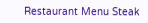Restaurant Menu Steak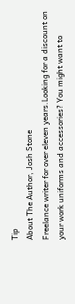Tip
About The Author, Josh Stone
Freelance writer for over eleven years.Looking for a discount on your work uniforms and accessories? You might want to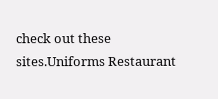check out these sites.Uniforms Restaurant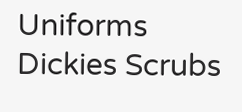Uniforms Dickies Scrubs